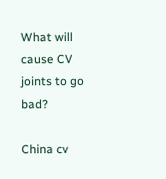What will cause CV joints to go bad?

China cv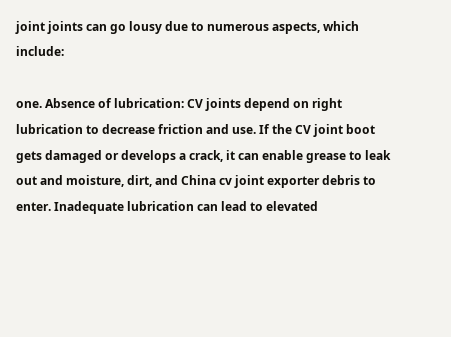joint joints can go lousy due to numerous aspects, which include:

one. Absence of lubrication: CV joints depend on right lubrication to decrease friction and use. If the CV joint boot gets damaged or develops a crack, it can enable grease to leak out and moisture, dirt, and China cv joint exporter debris to enter. Inadequate lubrication can lead to elevated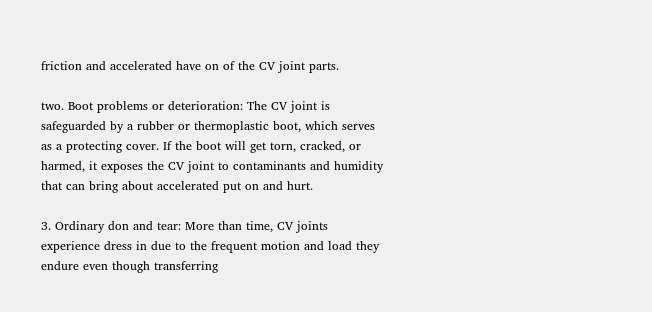friction and accelerated have on of the CV joint parts.

two. Boot problems or deterioration: The CV joint is safeguarded by a rubber or thermoplastic boot, which serves as a protecting cover. If the boot will get torn, cracked, or harmed, it exposes the CV joint to contaminants and humidity that can bring about accelerated put on and hurt.

3. Ordinary don and tear: More than time, CV joints experience dress in due to the frequent motion and load they endure even though transferring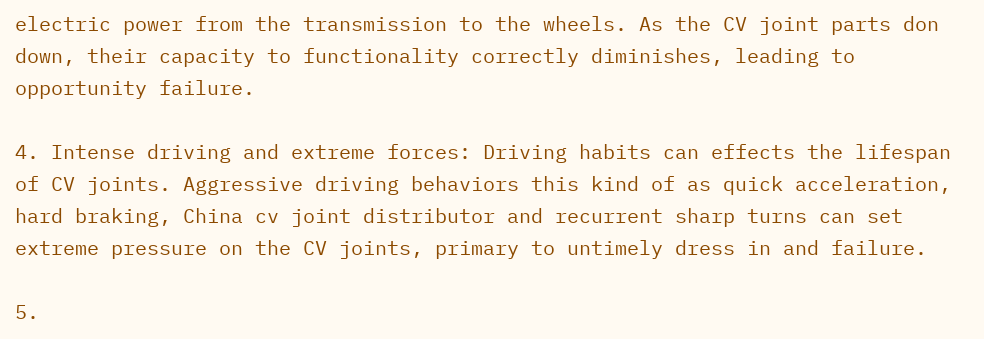electric power from the transmission to the wheels. As the CV joint parts don down, their capacity to functionality correctly diminishes, leading to opportunity failure.

4. Intense driving and extreme forces: Driving habits can effects the lifespan of CV joints. Aggressive driving behaviors this kind of as quick acceleration, hard braking, China cv joint distributor and recurrent sharp turns can set extreme pressure on the CV joints, primary to untimely dress in and failure.

5.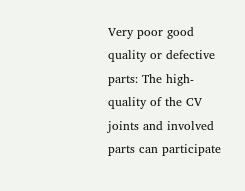Very poor good quality or defective parts: The high-quality of the CV joints and involved parts can participate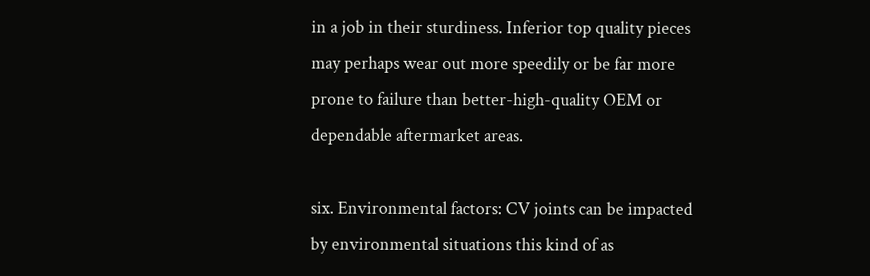in a job in their sturdiness. Inferior top quality pieces may perhaps wear out more speedily or be far more prone to failure than better-high-quality OEM or dependable aftermarket areas.

six. Environmental factors: CV joints can be impacted by environmental situations this kind of as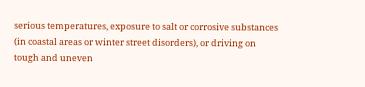serious temperatures, exposure to salt or corrosive substances (in coastal areas or winter street disorders), or driving on tough and uneven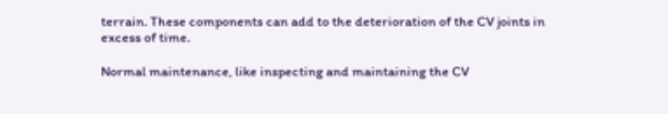terrain. These components can add to the deterioration of the CV joints in excess of time.

Normal maintenance, like inspecting and maintaining the CV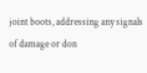joint boots, addressing any signals of damage or don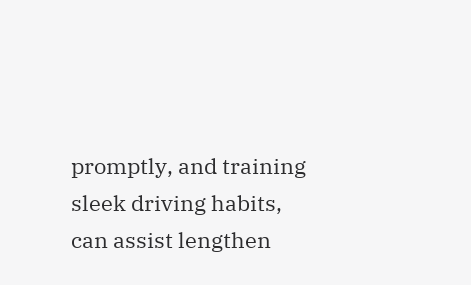promptly, and training sleek driving habits, can assist lengthen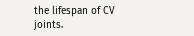the lifespan of CV joints.